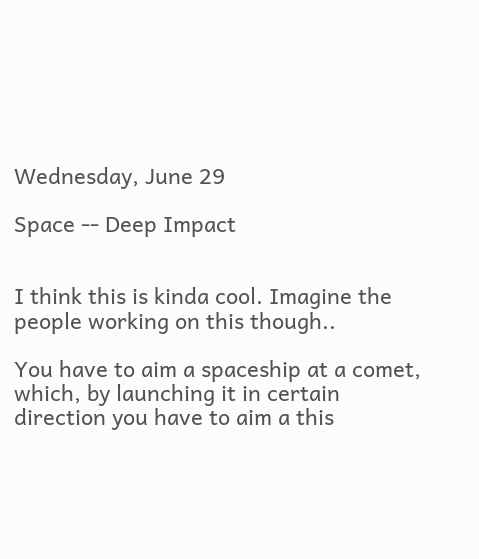Wednesday, June 29

Space -- Deep Impact


I think this is kinda cool. Imagine the people working on this though..

You have to aim a spaceship at a comet, which, by launching it in certain direction you have to aim a this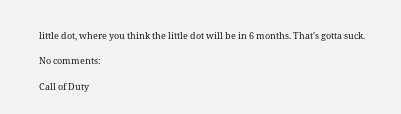little dot, where you think the little dot will be in 6 months. That's gotta suck.

No comments:

Call of Duty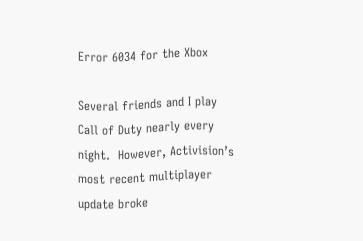Error 6034 for the Xbox

Several friends and I play Call of Duty nearly every night.  However, Activision’s most recent multiplayer update broke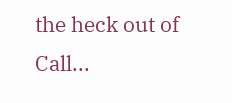the heck out of Call...